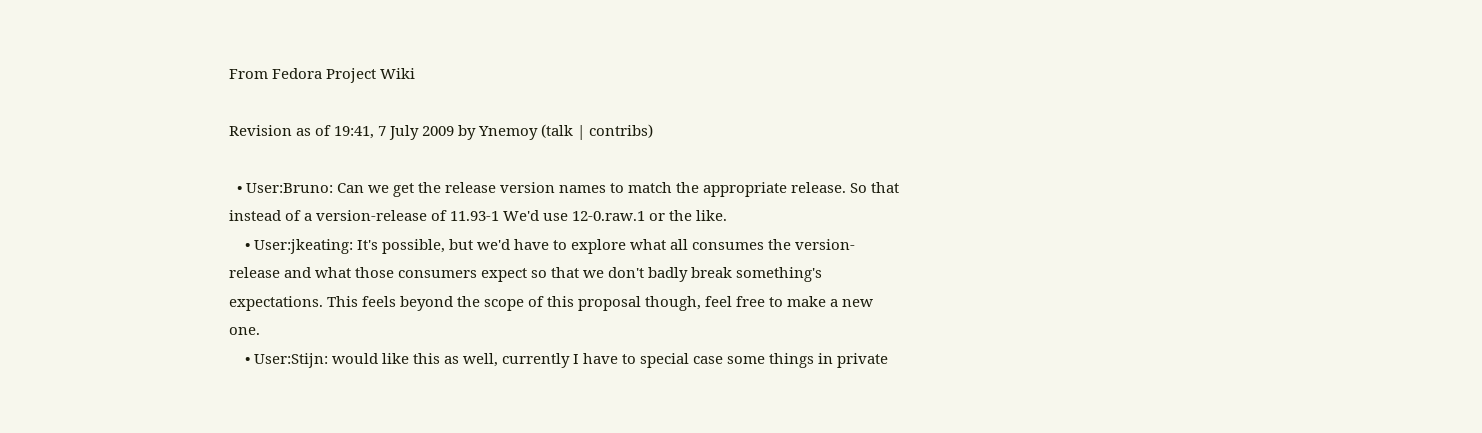From Fedora Project Wiki

Revision as of 19:41, 7 July 2009 by Ynemoy (talk | contribs)

  • User:Bruno: Can we get the release version names to match the appropriate release. So that instead of a version-release of 11.93-1 We'd use 12-0.raw.1 or the like.
    • User:jkeating: It's possible, but we'd have to explore what all consumes the version-release and what those consumers expect so that we don't badly break something's expectations. This feels beyond the scope of this proposal though, feel free to make a new one.
    • User:Stijn: would like this as well, currently I have to special case some things in private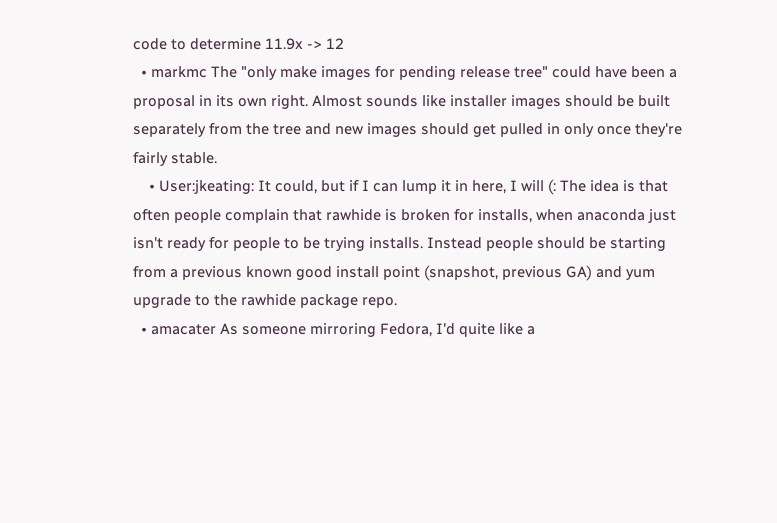code to determine 11.9x -> 12
  • markmc The "only make images for pending release tree" could have been a proposal in its own right. Almost sounds like installer images should be built separately from the tree and new images should get pulled in only once they're fairly stable.
    • User:jkeating: It could, but if I can lump it in here, I will (: The idea is that often people complain that rawhide is broken for installs, when anaconda just isn't ready for people to be trying installs. Instead people should be starting from a previous known good install point (snapshot, previous GA) and yum upgrade to the rawhide package repo.
  • amacater As someone mirroring Fedora, I'd quite like a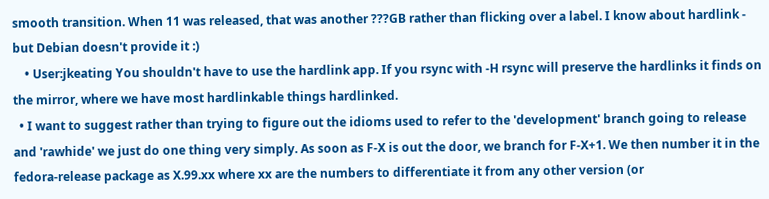smooth transition. When 11 was released, that was another ???GB rather than flicking over a label. I know about hardlink - but Debian doesn't provide it :)
    • User:jkeating You shouldn't have to use the hardlink app. If you rsync with -H rsync will preserve the hardlinks it finds on the mirror, where we have most hardlinkable things hardlinked.
  • I want to suggest rather than trying to figure out the idioms used to refer to the 'development' branch going to release and 'rawhide' we just do one thing very simply. As soon as F-X is out the door, we branch for F-X+1. We then number it in the fedora-release package as X.99.xx where xx are the numbers to differentiate it from any other version (or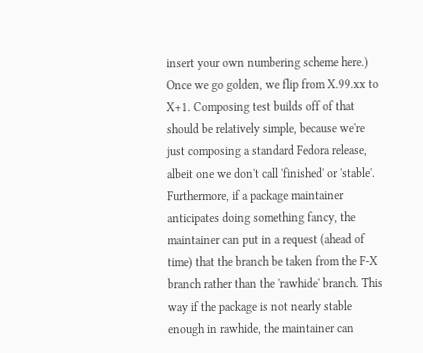insert your own numbering scheme here.) Once we go golden, we flip from X.99.xx to X+1. Composing test builds off of that should be relatively simple, because we're just composing a standard Fedora release, albeit one we don't call 'finished' or 'stable'. Furthermore, if a package maintainer anticipates doing something fancy, the maintainer can put in a request (ahead of time) that the branch be taken from the F-X branch rather than the 'rawhide' branch. This way if the package is not nearly stable enough in rawhide, the maintainer can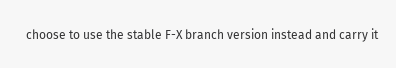choose to use the stable F-X branch version instead and carry it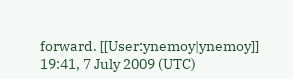forward. [[User:ynemoy|ynemoy]] 19:41, 7 July 2009 (UTC)